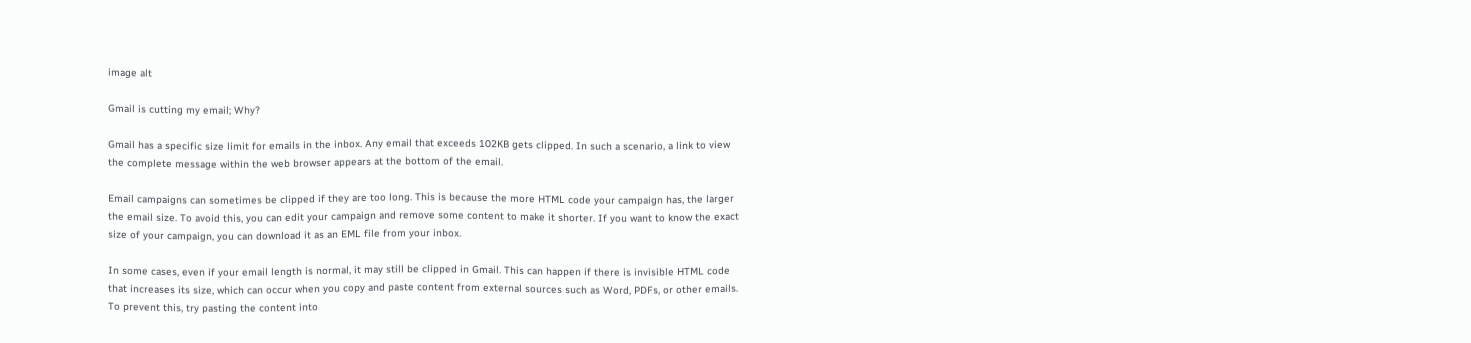image alt

Gmail is cutting my email; Why?

Gmail has a specific size limit for emails in the inbox. Any email that exceeds 102KB gets clipped. In such a scenario, a link to view the complete message within the web browser appears at the bottom of the email.

Email campaigns can sometimes be clipped if they are too long. This is because the more HTML code your campaign has, the larger the email size. To avoid this, you can edit your campaign and remove some content to make it shorter. If you want to know the exact size of your campaign, you can download it as an EML file from your inbox.

In some cases, even if your email length is normal, it may still be clipped in Gmail. This can happen if there is invisible HTML code that increases its size, which can occur when you copy and paste content from external sources such as Word, PDFs, or other emails. To prevent this, try pasting the content into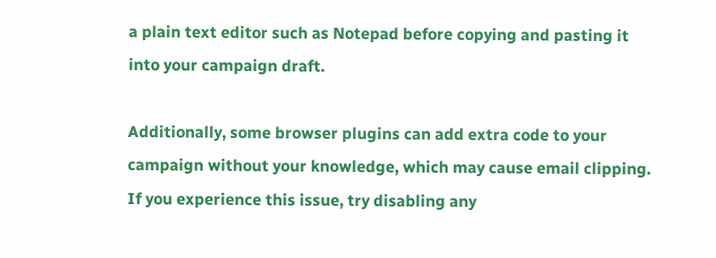a plain text editor such as Notepad before copying and pasting it into your campaign draft.

Additionally, some browser plugins can add extra code to your campaign without your knowledge, which may cause email clipping. If you experience this issue, try disabling any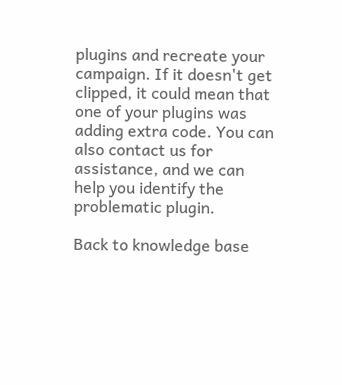plugins and recreate your campaign. If it doesn't get clipped, it could mean that one of your plugins was adding extra code. You can also contact us for assistance, and we can help you identify the problematic plugin.

Back to knowledge base